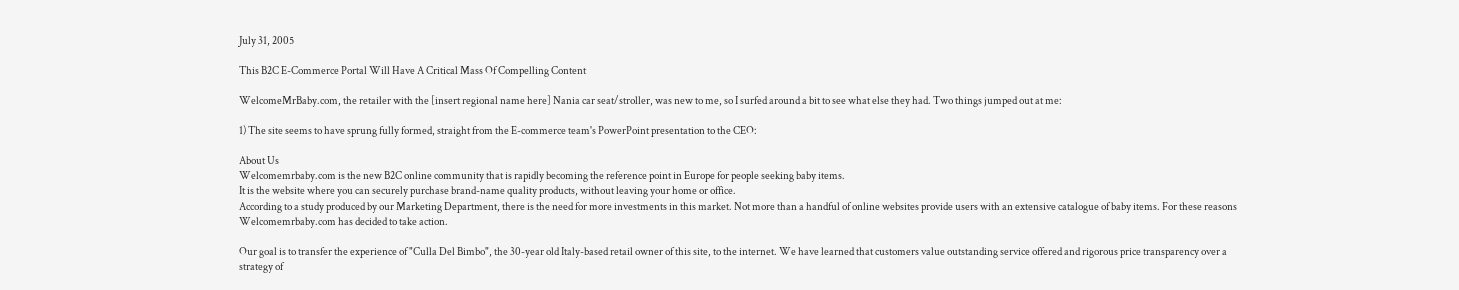July 31, 2005

This B2C E-Commerce Portal Will Have A Critical Mass Of Compelling Content

WelcomeMrBaby.com, the retailer with the [insert regional name here] Nania car seat/stroller, was new to me, so I surfed around a bit to see what else they had. Two things jumped out at me:

1) The site seems to have sprung fully formed, straight from the E-commerce team's PowerPoint presentation to the CEO:

About Us
Welcomemrbaby.com is the new B2C online community that is rapidly becoming the reference point in Europe for people seeking baby items.
It is the website where you can securely purchase brand-name quality products, without leaving your home or office.
According to a study produced by our Marketing Department, there is the need for more investments in this market. Not more than a handful of online websites provide users with an extensive catalogue of baby items. For these reasons Welcomemrbaby.com has decided to take action.

Our goal is to transfer the experience of "Culla Del Bimbo", the 30-year old Italy-based retail owner of this site, to the internet. We have learned that customers value outstanding service offered and rigorous price transparency over a strategy of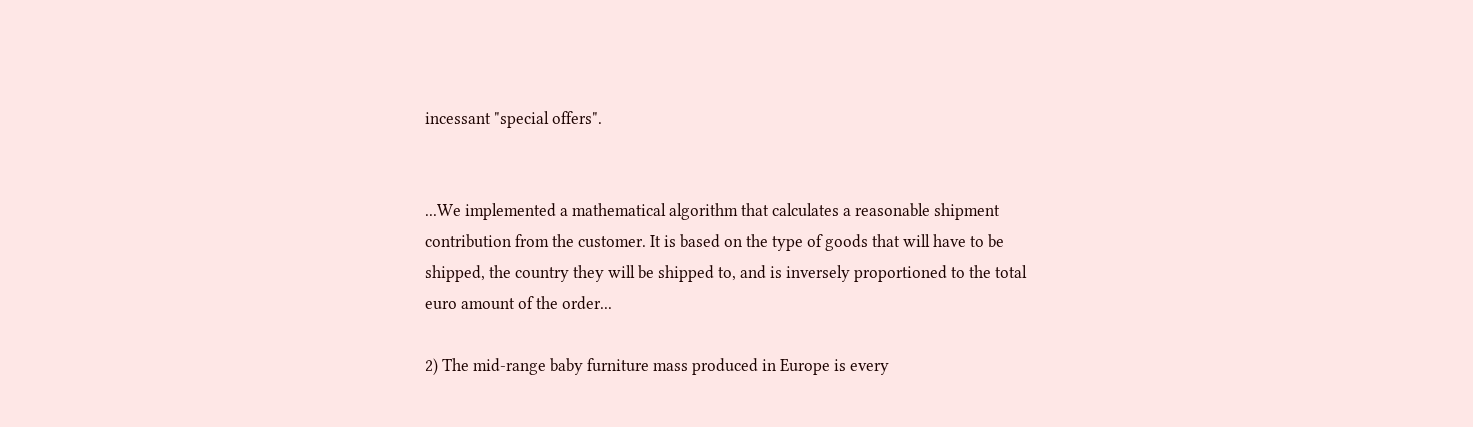incessant "special offers".


...We implemented a mathematical algorithm that calculates a reasonable shipment contribution from the customer. It is based on the type of goods that will have to be shipped, the country they will be shipped to, and is inversely proportioned to the total euro amount of the order...

2) The mid-range baby furniture mass produced in Europe is every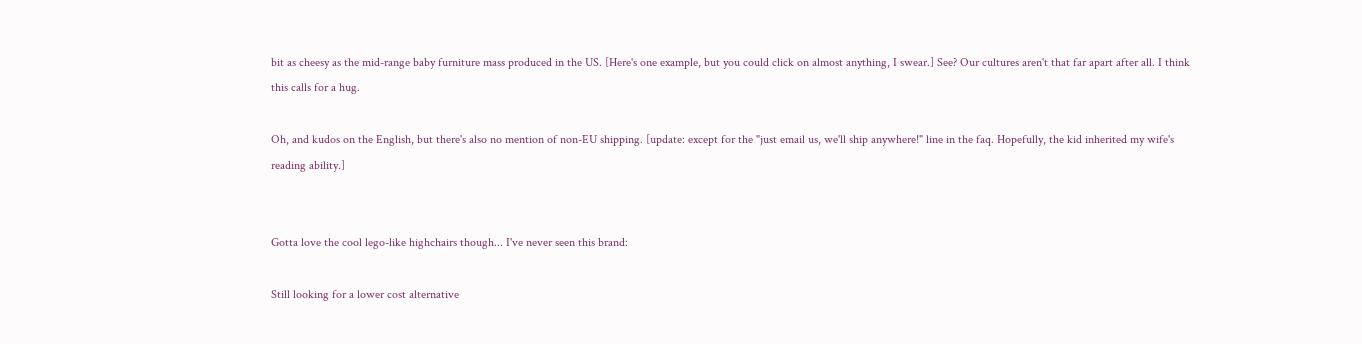bit as cheesy as the mid-range baby furniture mass produced in the US. [Here's one example, but you could click on almost anything, I swear.] See? Our cultures aren't that far apart after all. I think this calls for a hug.

Oh, and kudos on the English, but there's also no mention of non-EU shipping. [update: except for the "just email us, we'll ship anywhere!" line in the faq. Hopefully, the kid inherited my wife's reading ability.]


Gotta love the cool lego-like highchairs though... I've never seen this brand:

Still looking for a lower cost alternative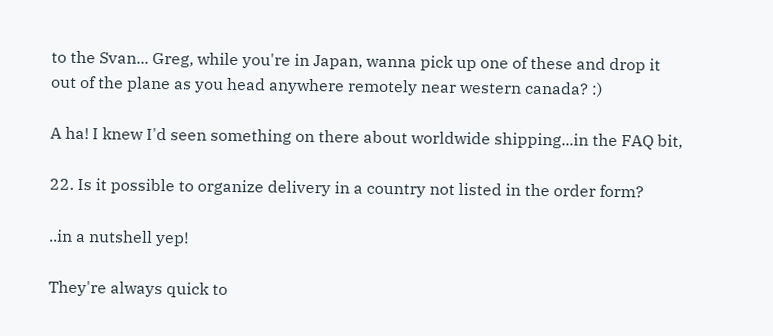to the Svan... Greg, while you're in Japan, wanna pick up one of these and drop it out of the plane as you head anywhere remotely near western canada? :)

A ha! I knew I'd seen something on there about worldwide shipping...in the FAQ bit,

22. Is it possible to organize delivery in a country not listed in the order form?

..in a nutshell yep!

They're always quick to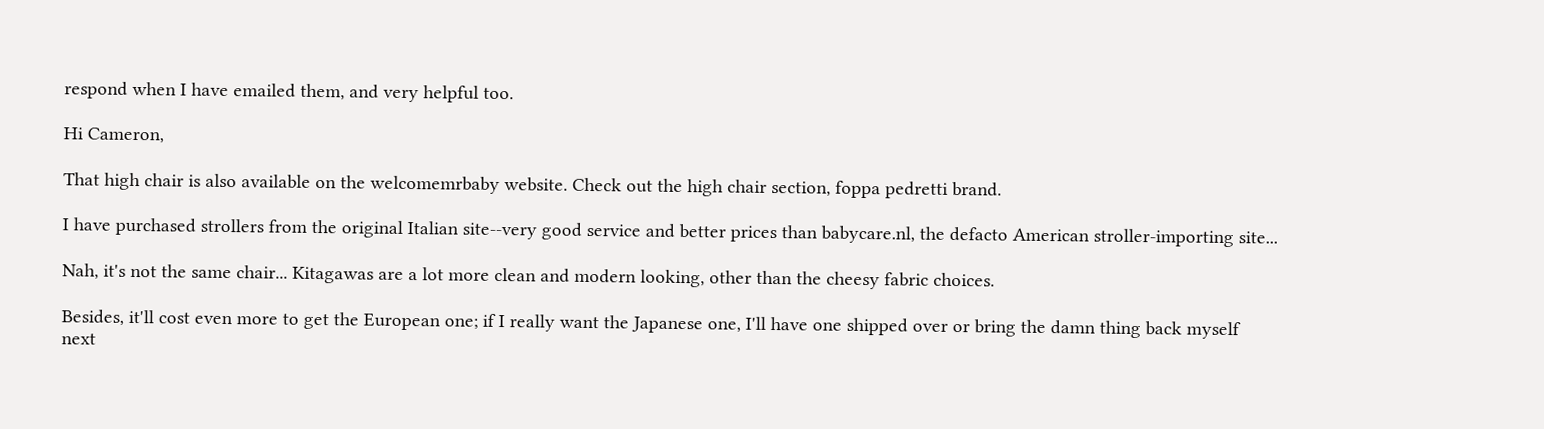respond when I have emailed them, and very helpful too.

Hi Cameron,

That high chair is also available on the welcomemrbaby website. Check out the high chair section, foppa pedretti brand.

I have purchased strollers from the original Italian site--very good service and better prices than babycare.nl, the defacto American stroller-importing site...

Nah, it's not the same chair... Kitagawas are a lot more clean and modern looking, other than the cheesy fabric choices.

Besides, it'll cost even more to get the European one; if I really want the Japanese one, I'll have one shipped over or bring the damn thing back myself next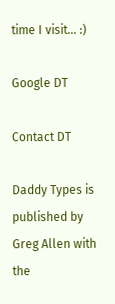time I visit... :)

Google DT

Contact DT

Daddy Types is published by Greg Allen with the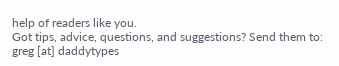help of readers like you.
Got tips, advice, questions, and suggestions? Send them to:
greg [at] daddytypes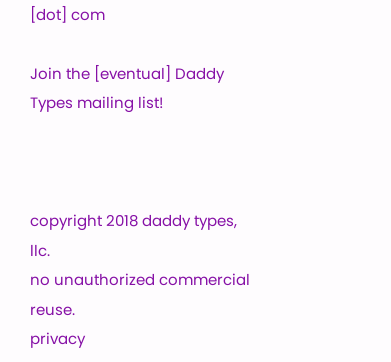[dot] com

Join the [eventual] Daddy Types mailing list!



copyright 2018 daddy types, llc.
no unauthorized commercial reuse.
privacy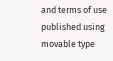and terms of use
published using movable type